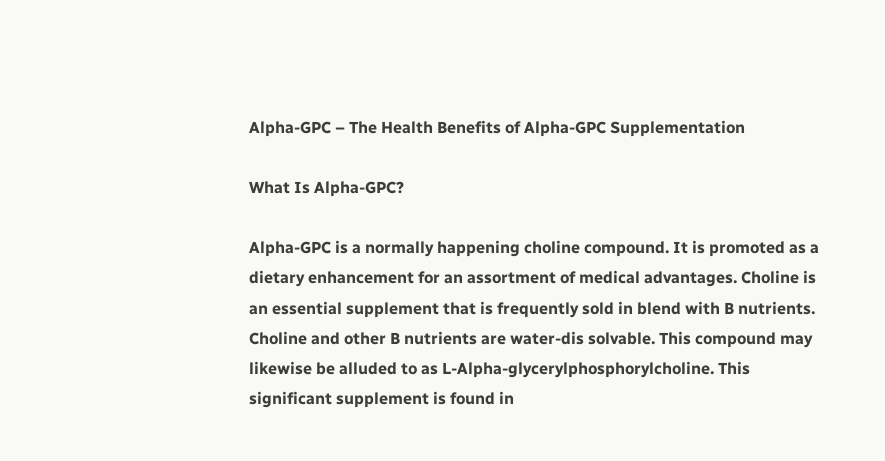Alpha-GPC – The Health Benefits of Alpha-GPC Supplementation

What Is Alpha-GPC?

Alpha-GPC is a normally happening choline compound. It is promoted as a dietary enhancement for an assortment of medical advantages. Choline is an essential supplement that is frequently sold in blend with B nutrients. Choline and other B nutrients are water-dis solvable. This compound may likewise be alluded to as L-Alpha-glycerylphosphorylcholine. This significant supplement is found in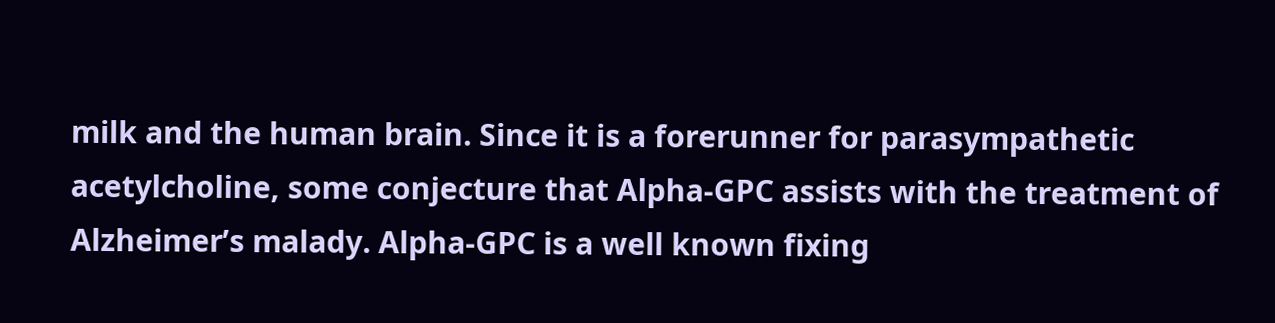milk and the human brain. Since it is a forerunner for parasympathetic acetylcholine, some conjecture that Alpha-GPC assists with the treatment of Alzheimer’s malady. Alpha-GPC is a well known fixing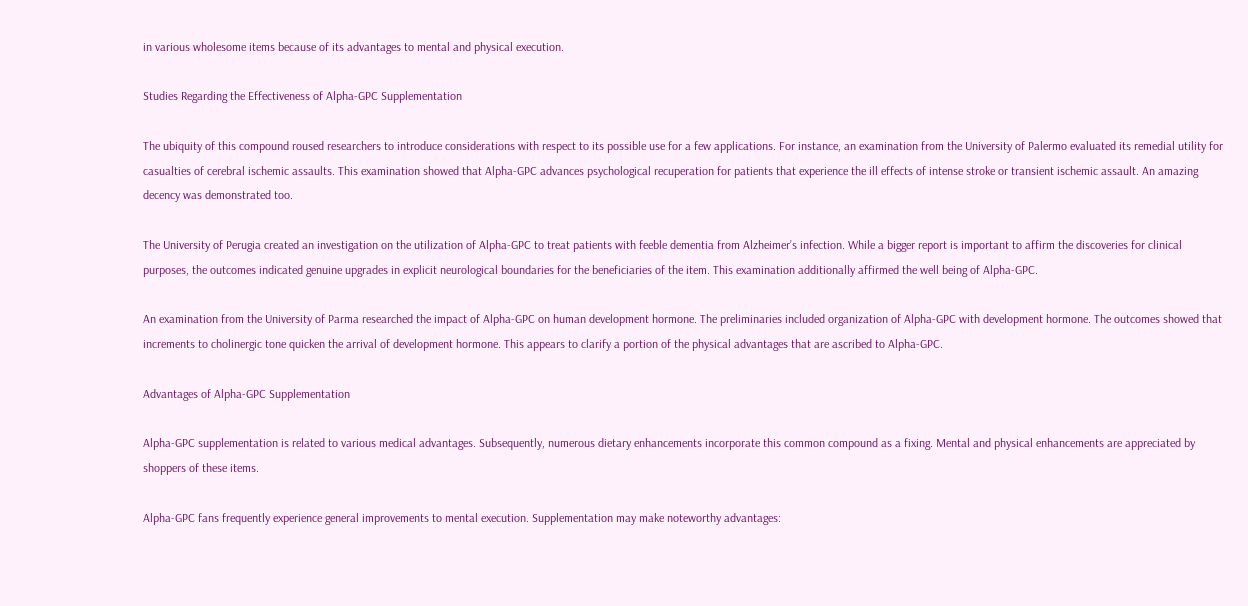in various wholesome items because of its advantages to mental and physical execution.

Studies Regarding the Effectiveness of Alpha-GPC Supplementation

The ubiquity of this compound roused researchers to introduce considerations with respect to its possible use for a few applications. For instance, an examination from the University of Palermo evaluated its remedial utility for casualties of cerebral ischemic assaults. This examination showed that Alpha-GPC advances psychological recuperation for patients that experience the ill effects of intense stroke or transient ischemic assault. An amazing decency was demonstrated too.

The University of Perugia created an investigation on the utilization of Alpha-GPC to treat patients with feeble dementia from Alzheimer’s infection. While a bigger report is important to affirm the discoveries for clinical purposes, the outcomes indicated genuine upgrades in explicit neurological boundaries for the beneficiaries of the item. This examination additionally affirmed the well being of Alpha-GPC.

An examination from the University of Parma researched the impact of Alpha-GPC on human development hormone. The preliminaries included organization of Alpha-GPC with development hormone. The outcomes showed that increments to cholinergic tone quicken the arrival of development hormone. This appears to clarify a portion of the physical advantages that are ascribed to Alpha-GPC.

Advantages of Alpha-GPC Supplementation

Alpha-GPC supplementation is related to various medical advantages. Subsequently, numerous dietary enhancements incorporate this common compound as a fixing. Mental and physical enhancements are appreciated by shoppers of these items.

Alpha-GPC fans frequently experience general improvements to mental execution. Supplementation may make noteworthy advantages: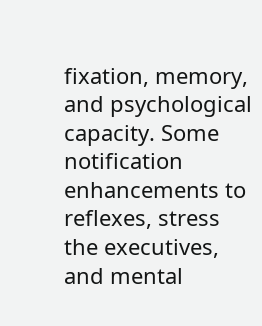fixation, memory, and psychological capacity. Some notification enhancements to reflexes, stress the executives, and mental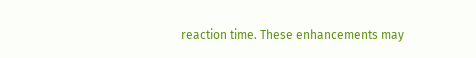reaction time. These enhancements may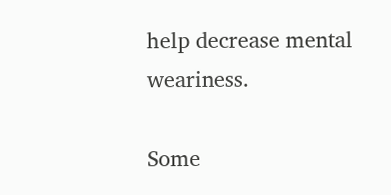help decrease mental weariness.

Some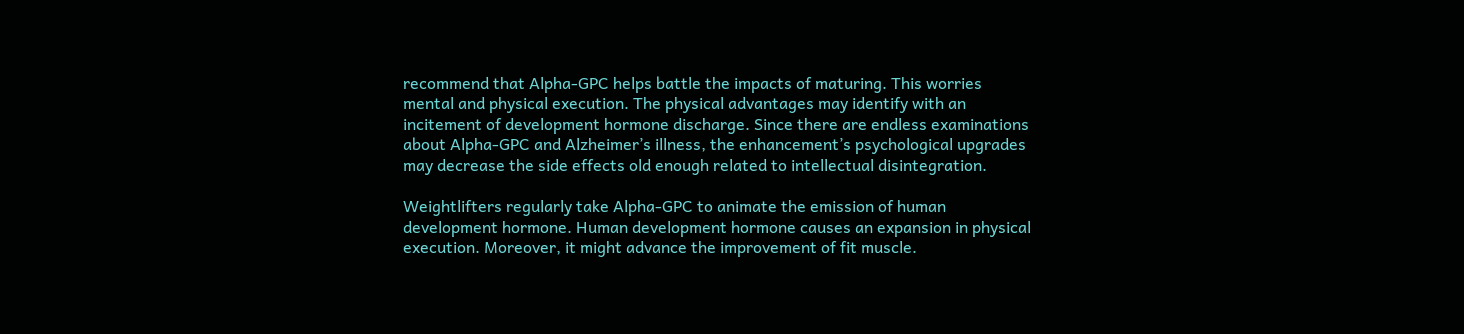recommend that Alpha-GPC helps battle the impacts of maturing. This worries mental and physical execution. The physical advantages may identify with an incitement of development hormone discharge. Since there are endless examinations about Alpha-GPC and Alzheimer’s illness, the enhancement’s psychological upgrades may decrease the side effects old enough related to intellectual disintegration.

Weightlifters regularly take Alpha-GPC to animate the emission of human development hormone. Human development hormone causes an expansion in physical execution. Moreover, it might advance the improvement of fit muscle.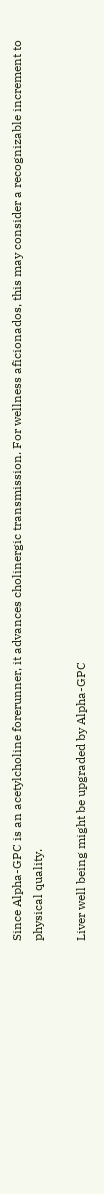Since Alpha-GPC is an acetylcholine forerunner, it advances cholinergic transmission. For wellness aficionados, this may consider a recognizable increment to physical quality.

Liver well being might be upgraded by Alpha-GPC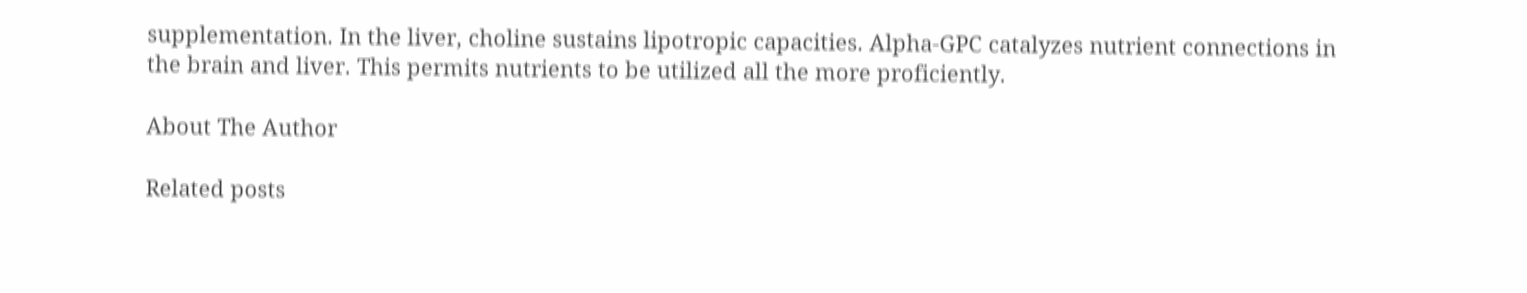supplementation. In the liver, choline sustains lipotropic capacities. Alpha-GPC catalyzes nutrient connections in the brain and liver. This permits nutrients to be utilized all the more proficiently.

About The Author

Related posts